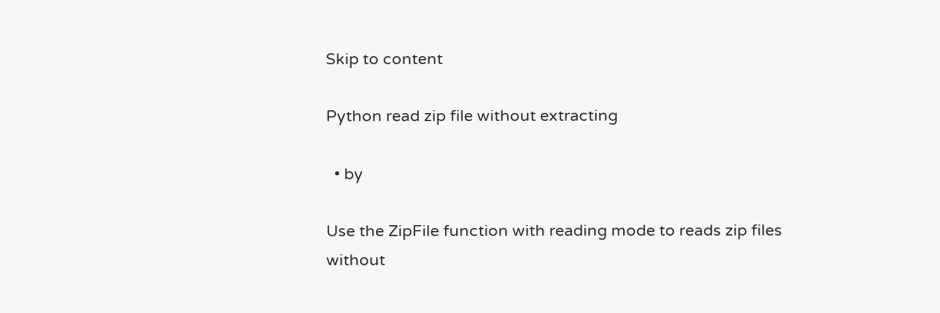Skip to content

Python read zip file without extracting

  • by

Use the ZipFile function with reading mode to reads zip files without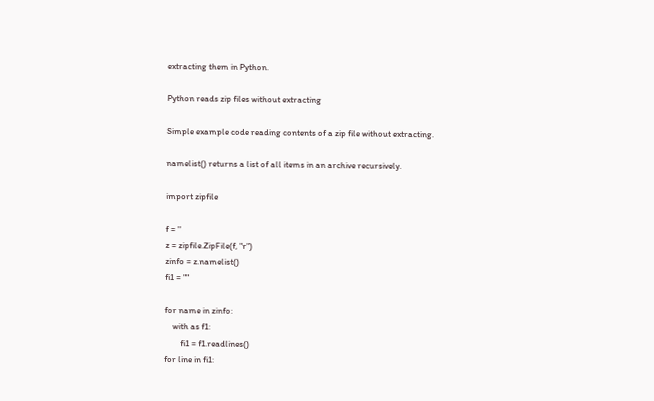extracting them in Python.

Python reads zip files without extracting

Simple example code reading contents of a zip file without extracting.

namelist() returns a list of all items in an archive recursively.

import zipfile

f = ''
z = zipfile.ZipFile(f, "r")
zinfo = z.namelist()
fi1 = ""

for name in zinfo:
    with as f1:
        fi1 = f1.readlines()
for line in fi1: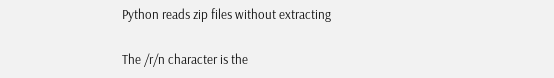Python reads zip files without extracting

The /r/n character is the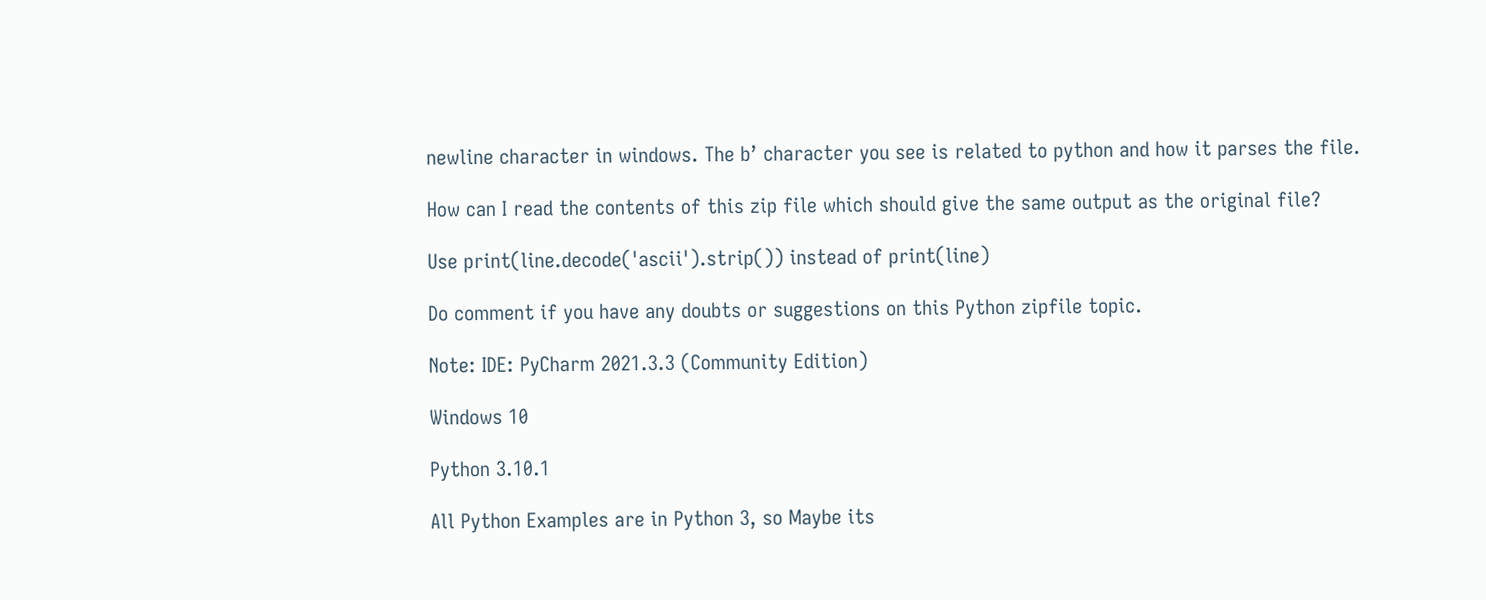newline character in windows. The b’ character you see is related to python and how it parses the file.

How can I read the contents of this zip file which should give the same output as the original file?

Use print(line.decode('ascii').strip()) instead of print(line)

Do comment if you have any doubts or suggestions on this Python zipfile topic.

Note: IDE: PyCharm 2021.3.3 (Community Edition)

Windows 10

Python 3.10.1

All Python Examples are in Python 3, so Maybe its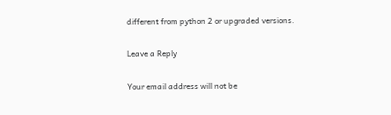different from python 2 or upgraded versions.

Leave a Reply

Your email address will not be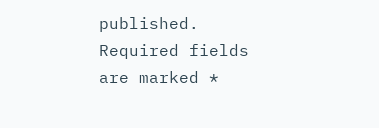published. Required fields are marked *